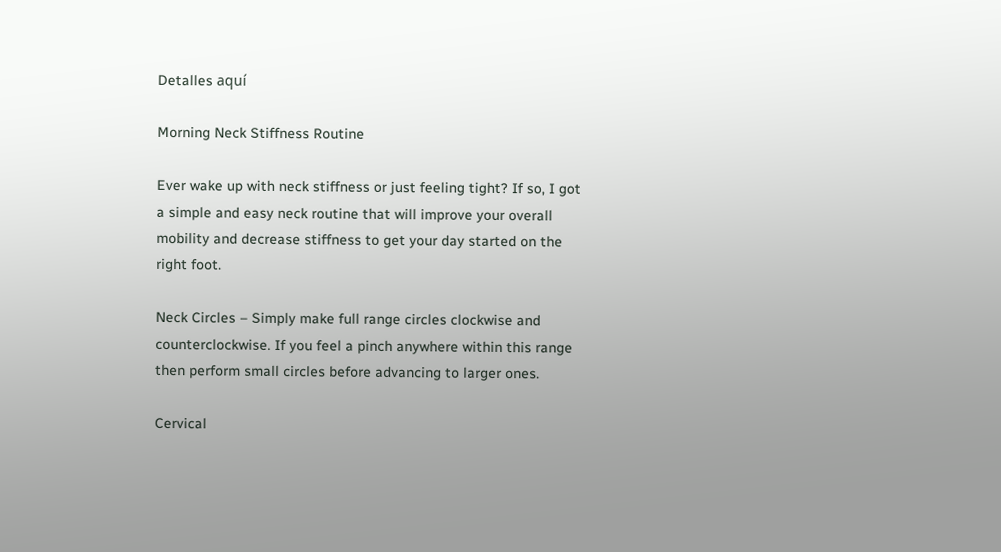Detalles aquí

Morning Neck Stiffness Routine

Ever wake up with neck stiffness or just feeling tight? If so, I got a simple and easy neck routine that will improve your overall mobility and decrease stiffness to get your day started on the right foot.

Neck Circles – Simply make full range circles clockwise and counterclockwise. If you feel a pinch anywhere within this range then perform small circles before advancing to larger ones.

Cervical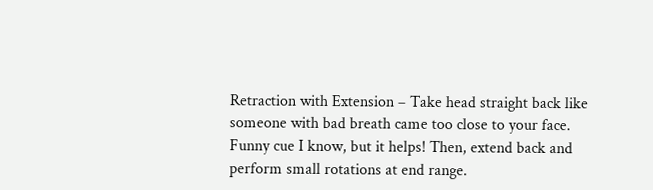Retraction with Extension – Take head straight back like someone with bad breath came too close to your face. Funny cue I know, but it helps! Then, extend back and perform small rotations at end range.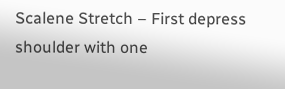Scalene Stretch – First depress shoulder with one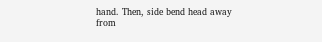hand. Then, side bend head away from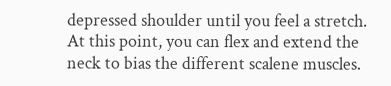depressed shoulder until you feel a stretch. At this point, you can flex and extend the neck to bias the different scalene muscles.